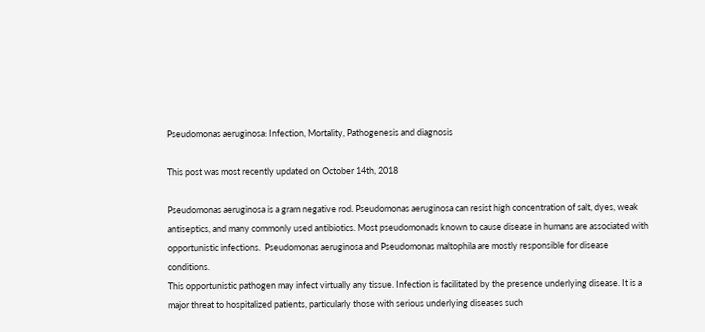Pseudomonas aeruginosa: Infection, Mortality, Pathogenesis and diagnosis

This post was most recently updated on October 14th, 2018

Pseudomonas aeruginosa is a gram negative rod. Pseudomonas aeruginosa can resist high concentration of salt, dyes, weak antiseptics, and many commonly used antibiotics. Most pseudomonads known to cause disease in humans are associated with opportunistic infections.  Pseudomonas aeruginosa and Pseudomonas maltophila are mostly responsible for disease conditions.
This opportunistic pathogen may infect virtually any tissue. Infection is facilitated by the presence underlying disease. It is a major threat to hospitalized patients, particularly those with serious underlying diseases such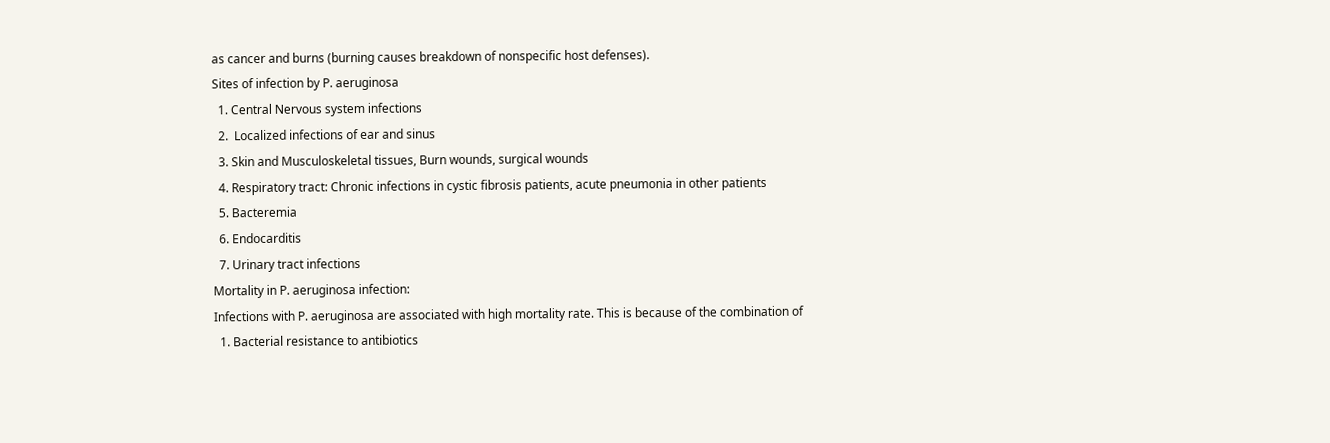as cancer and burns (burning causes breakdown of nonspecific host defenses).
Sites of infection by P. aeruginosa
  1. Central Nervous system infections
  2.  Localized infections of ear and sinus
  3. Skin and Musculoskeletal tissues, Burn wounds, surgical wounds
  4. Respiratory tract: Chronic infections in cystic fibrosis patients, acute pneumonia in other patients
  5. Bacteremia
  6. Endocarditis
  7. Urinary tract infections
Mortality in P. aeruginosa infection:
Infections with P. aeruginosa are associated with high mortality rate. This is because of the combination of
  1. Bacterial resistance to antibiotics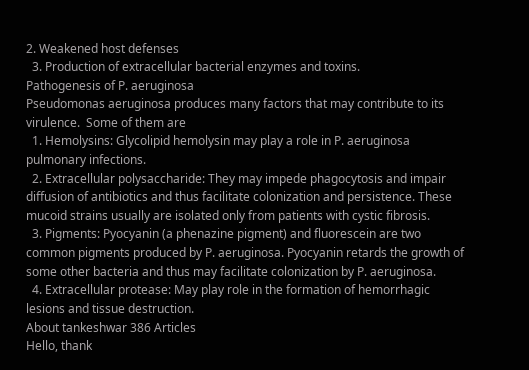2. Weakened host defenses
  3. Production of extracellular bacterial enzymes and toxins.
Pathogenesis of P. aeruginosa
Pseudomonas aeruginosa produces many factors that may contribute to its virulence.  Some of them are
  1. Hemolysins: Glycolipid hemolysin may play a role in P. aeruginosa pulmonary infections.
  2. Extracellular polysaccharide: They may impede phagocytosis and impair diffusion of antibiotics and thus facilitate colonization and persistence. These mucoid strains usually are isolated only from patients with cystic fibrosis.
  3. Pigments: Pyocyanin (a phenazine pigment) and fluorescein are two common pigments produced by P. aeruginosa. Pyocyanin retards the growth of some other bacteria and thus may facilitate colonization by P. aeruginosa.
  4. Extracellular protease: May play role in the formation of hemorrhagic lesions and tissue destruction.
About tankeshwar 386 Articles
Hello, thank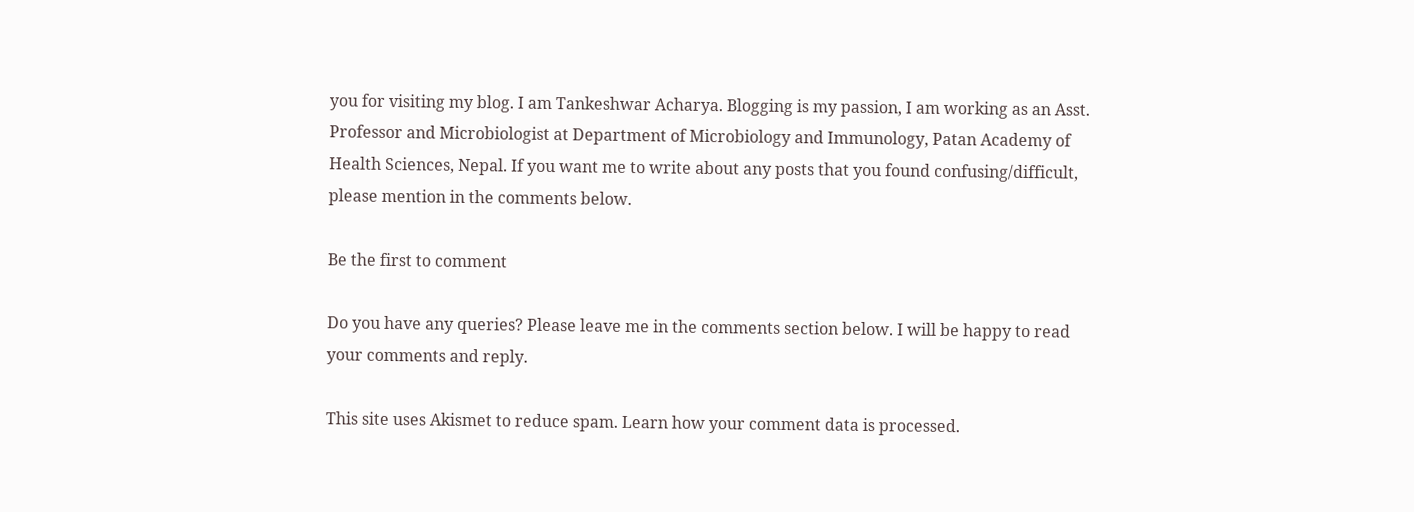you for visiting my blog. I am Tankeshwar Acharya. Blogging is my passion, I am working as an Asst. Professor and Microbiologist at Department of Microbiology and Immunology, Patan Academy of Health Sciences, Nepal. If you want me to write about any posts that you found confusing/difficult, please mention in the comments below.

Be the first to comment

Do you have any queries? Please leave me in the comments section below. I will be happy to read your comments and reply.

This site uses Akismet to reduce spam. Learn how your comment data is processed.